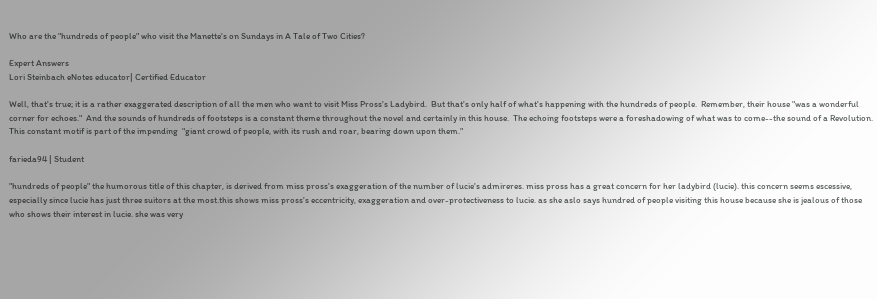Who are the "hundreds of people" who visit the Manette's on Sundays in A Tale of Two Cities?

Expert Answers
Lori Steinbach eNotes educator| Certified Educator

Well, that's true; it is a rather exaggerated description of all the men who want to visit Miss Pross's Ladybird.  But that's only half of what's happening with the hundreds of people.  Remember, their house "was a wonderful corner for echoes."  And the sounds of hundreds of footsteps is a constant theme throughout the novel and certainly in this house.  The echoing footsteps were a foreshadowing of what was to come--the sound of a Revolution.  This constant motif is part of the impending  "giant crowd of people, with its rush and roar, bearing down upon them."

farieda94 | Student

"hundreds of people" the humorous title of this chapter, is derived from miss pross's exaggeration of the number of lucie's admireres. miss pross has a great concern for her ladybird (lucie). this concern seems escessive, especially since lucie has just three suitors at the most.this shows miss pross's eccentricity, exaggeration and over-protectiveness to lucie. as she aslo says hundred of people visiting this house because she is jealous of those who shows their interest in lucie. she was very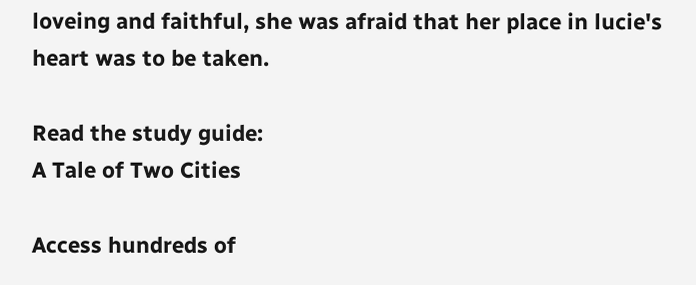loveing and faithful, she was afraid that her place in lucie's heart was to be taken.

Read the study guide:
A Tale of Two Cities

Access hundreds of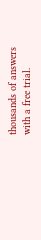thousands of answers with a free trial.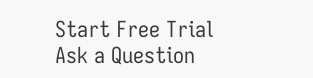Start Free Trial
Ask a Question